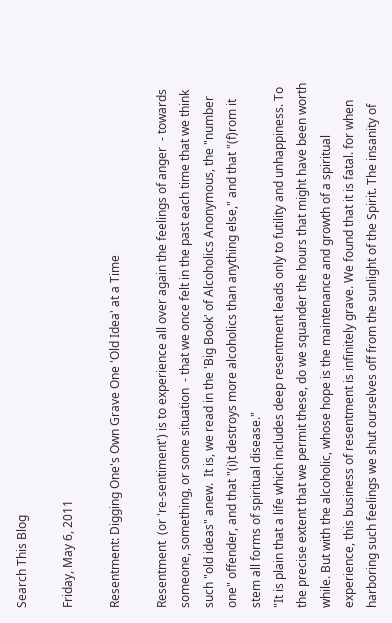Search This Blog

Friday, May 6, 2011

Resentment: Digging One's Own Grave One 'Old Idea' at a Time

Resentment  (or 're-sentiment') is to experience all over again the feelings of anger  - towards someone, something, or some situation  - that we once felt in the past each time that we think such "old ideas" anew.  It is, we read in the 'Big Book' of Alcoholics Anonymous, the "number one" offender, and that "(i)t destroys more alcoholics than anything else," and that "(f)rom it stem all forms of spiritual disease."
"It is plain that a life which includes deep resentment leads only to futility and unhappiness. To the precise extent that we permit these, do we squander the hours that might have been worth while. But with the alcoholic, whose hope is the maintenance and growth of a spiritual experience, this business of resentment is infinitely grave. We found that it is fatal. for when harboring such feelings we shut ourselves off from the sunlight of the Spirit. The insanity of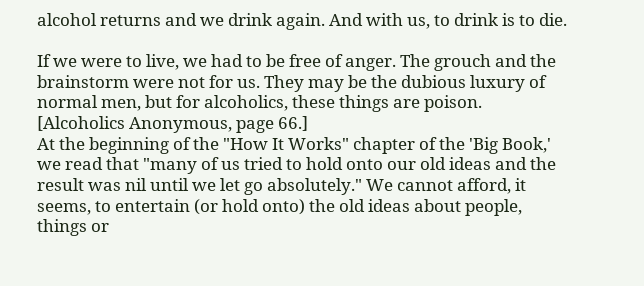alcohol returns and we drink again. And with us, to drink is to die.

If we were to live, we had to be free of anger. The grouch and the brainstorm were not for us. They may be the dubious luxury of normal men, but for alcoholics, these things are poison.
[Alcoholics Anonymous, page 66.]
At the beginning of the "How It Works" chapter of the 'Big Book,' we read that "many of us tried to hold onto our old ideas and the result was nil until we let go absolutely." We cannot afford, it seems, to entertain (or hold onto) the old ideas about people, things or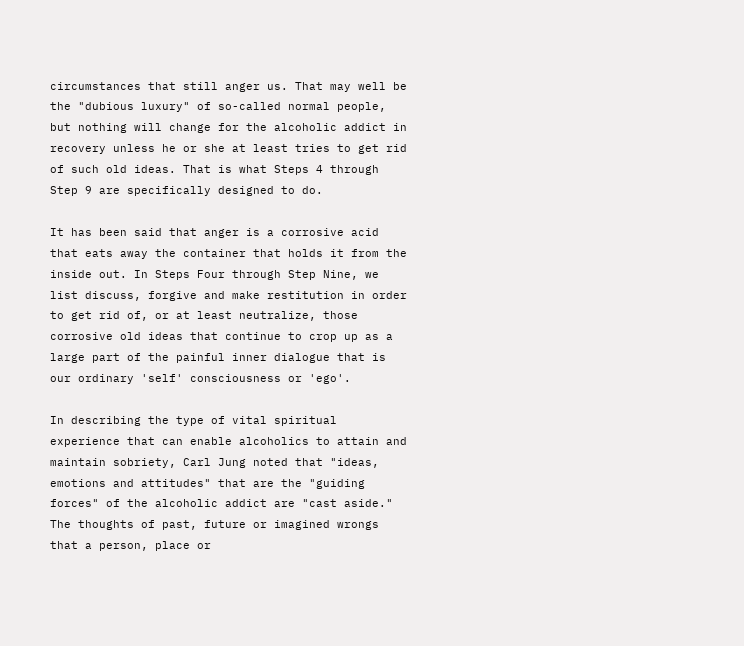circumstances that still anger us. That may well be the "dubious luxury" of so-called normal people, but nothing will change for the alcoholic addict in recovery unless he or she at least tries to get rid of such old ideas. That is what Steps 4 through Step 9 are specifically designed to do.

It has been said that anger is a corrosive acid that eats away the container that holds it from the inside out. In Steps Four through Step Nine, we list discuss, forgive and make restitution in order to get rid of, or at least neutralize, those corrosive old ideas that continue to crop up as a large part of the painful inner dialogue that is our ordinary 'self' consciousness or 'ego'.

In describing the type of vital spiritual experience that can enable alcoholics to attain and maintain sobriety, Carl Jung noted that "ideas, emotions and attitudes" that are the "guiding forces" of the alcoholic addict are "cast aside." The thoughts of past, future or imagined wrongs that a person, place or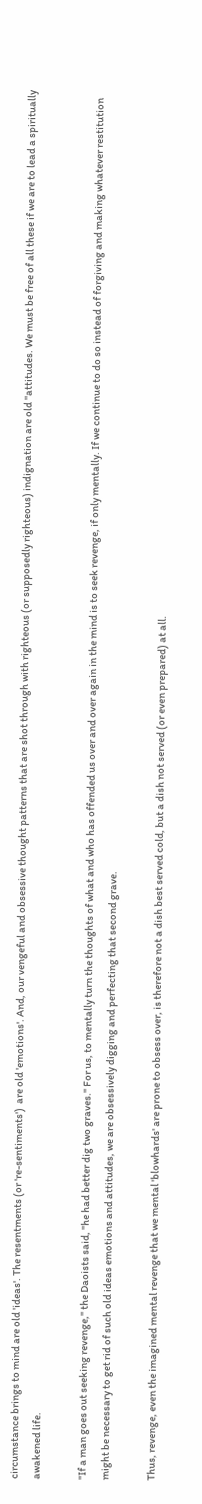circumstance brings to mind are old 'ideas'. The resentments (or 're-sentiments')  are old 'emotions'. And, our vengeful and obsessive thought patterns that are shot through with righteous (or supposedly righteous) indignation are old ''attitudes. We must be free of all these if we are to lead a spiritually awakened life.

"If a man goes out seeking revenge," the Daoists said, "he had better dig two graves." For us, to mentally turn the thoughts of what and who has offended us over and over again in the mind is to seek revenge, if only mentally. If we continue to do so instead of forgiving and making whatever restitution might be necessary to get rid of such old ideas emotions and attitudes, we are obsessively digging and perfecting that second grave.

Thus, revenge, even the imagined mental revenge that we mental 'blowhards' are prone to obsess over, is therefore not a dish best served cold, but a dish not served (or even prepared) at all.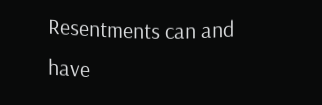Resentments can and have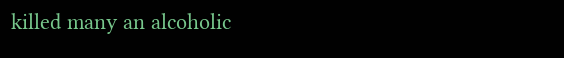killed many an alcoholic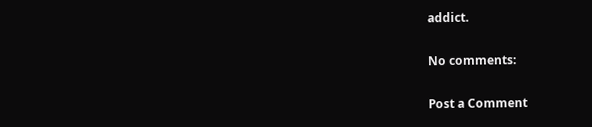addict.

No comments:

Post a Comment